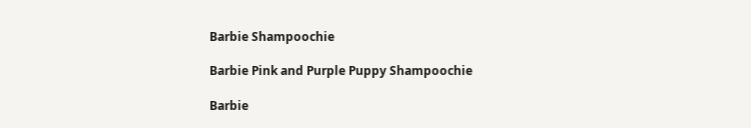Barbie Shampoochie

Barbie Pink and Purple Puppy Shampoochie

Barbie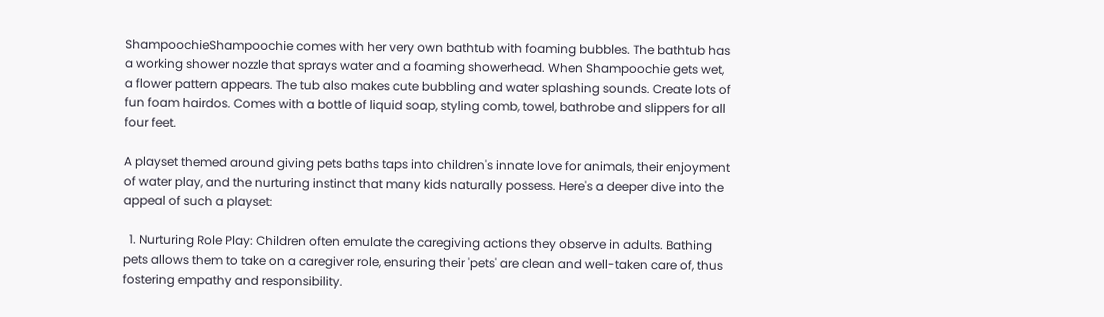ShampoochieShampoochie comes with her very own bathtub with foaming bubbles. The bathtub has a working shower nozzle that sprays water and a foaming showerhead. When Shampoochie gets wet, a flower pattern appears. The tub also makes cute bubbling and water splashing sounds. Create lots of fun foam hairdos. Comes with a bottle of liquid soap, styling comb, towel, bathrobe and slippers for all four feet.

A playset themed around giving pets baths taps into children's innate love for animals, their enjoyment of water play, and the nurturing instinct that many kids naturally possess. Here's a deeper dive into the appeal of such a playset:

  1. Nurturing Role Play: Children often emulate the caregiving actions they observe in adults. Bathing pets allows them to take on a caregiver role, ensuring their 'pets' are clean and well-taken care of, thus fostering empathy and responsibility.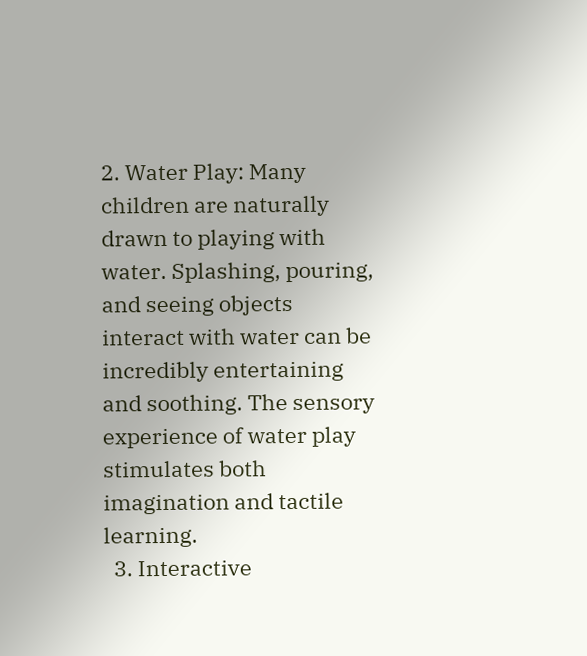2. Water Play: Many children are naturally drawn to playing with water. Splashing, pouring, and seeing objects interact with water can be incredibly entertaining and soothing. The sensory experience of water play stimulates both imagination and tactile learning.
  3. Interactive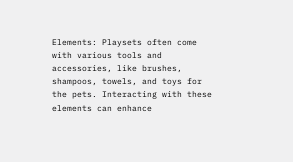Elements: Playsets often come with various tools and accessories, like brushes, shampoos, towels, and toys for the pets. Interacting with these elements can enhance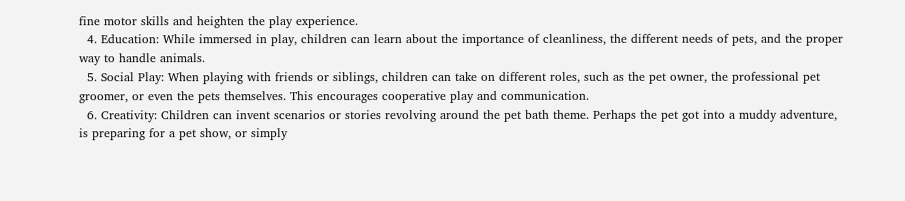fine motor skills and heighten the play experience.
  4. Education: While immersed in play, children can learn about the importance of cleanliness, the different needs of pets, and the proper way to handle animals.
  5. Social Play: When playing with friends or siblings, children can take on different roles, such as the pet owner, the professional pet groomer, or even the pets themselves. This encourages cooperative play and communication.
  6. Creativity: Children can invent scenarios or stories revolving around the pet bath theme. Perhaps the pet got into a muddy adventure, is preparing for a pet show, or simply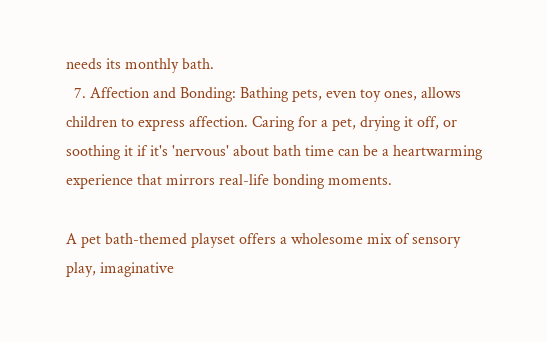needs its monthly bath.
  7. Affection and Bonding: Bathing pets, even toy ones, allows children to express affection. Caring for a pet, drying it off, or soothing it if it's 'nervous' about bath time can be a heartwarming experience that mirrors real-life bonding moments.

A pet bath-themed playset offers a wholesome mix of sensory play, imaginative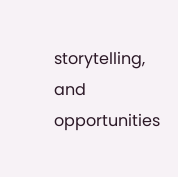storytelling, and opportunities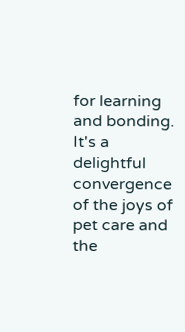for learning and bonding. It's a delightful convergence of the joys of pet care and the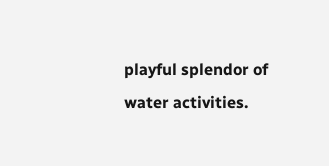playful splendor of water activities.